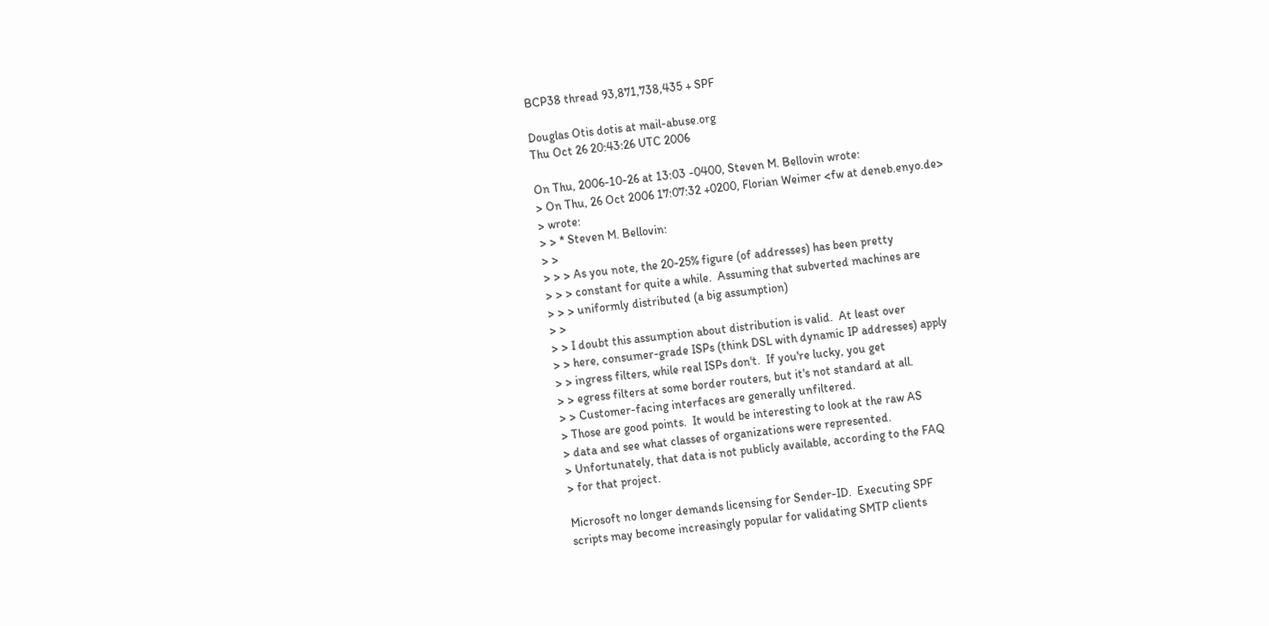BCP38 thread 93,871,738,435 + SPF

Douglas Otis dotis at mail-abuse.org
Thu Oct 26 20:43:26 UTC 2006

On Thu, 2006-10-26 at 13:03 -0400, Steven M. Bellovin wrote:
> On Thu, 26 Oct 2006 17:07:32 +0200, Florian Weimer <fw at deneb.enyo.de>
> wrote:
> > * Steven M. Bellovin:
> >
> > > As you note, the 20-25% figure (of addresses) has been pretty
> > > constant for quite a while.  Assuming that subverted machines are
> > > uniformly distributed (a big assumption)
> >
> > I doubt this assumption about distribution is valid.  At least over
> > here, consumer-grade ISPs (think DSL with dynamic IP addresses) apply
> > ingress filters, while real ISPs don't.  If you're lucky, you get
> > egress filters at some border routers, but it's not standard at all.
> > Customer-facing interfaces are generally unfiltered.
> Those are good points.  It would be interesting to look at the raw AS
> data and see what classes of organizations were represented.
> Unfortunately, that data is not publicly available, according to the FAQ
> for that project.

Microsoft no longer demands licensing for Sender-ID.  Executing SPF
scripts may become increasingly popular for validating SMTP clients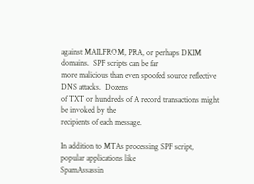against MAILFROM, PRA, or perhaps DKIM domains.  SPF scripts can be far
more malicious than even spoofed source reflective DNS attacks.  Dozens
of TXT or hundreds of A record transactions might be invoked by the
recipients of each message.

In addition to MTAs processing SPF script, popular applications like
SpamAssassin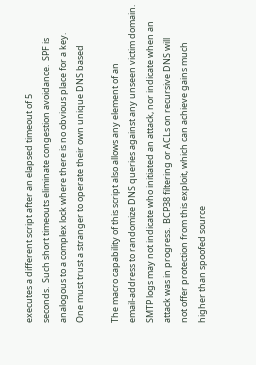executes a different script after an elapsed timeout of 5
seconds.  Such short timeouts eliminate congestion avoidance.  SPF is
analogous to a complex lock where there is no obvious place for a key.
One must trust a stranger to operate their own unique DNS based

The macro capability of this script also allows any element of an
email-address to randomize DNS queries against any unseen victim domain.
SMTP logs may not indicate who initiated an attack, nor indicate when an
attack was in progress.  BCP38 filtering or ACLs on recursive DNS will
not offer protection from this exploit, which can achieve gains much
higher than spoofed source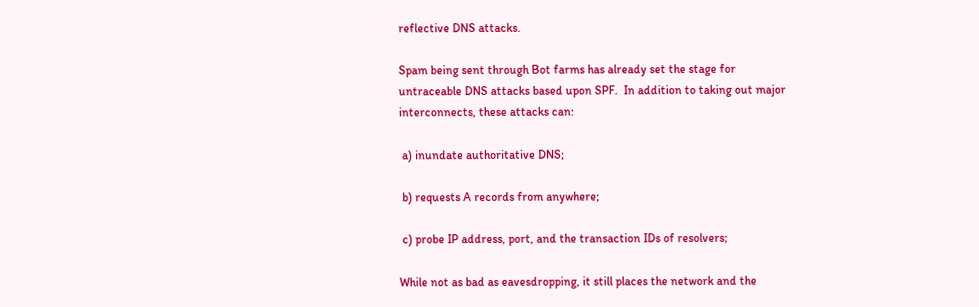reflective DNS attacks.

Spam being sent through Bot farms has already set the stage for
untraceable DNS attacks based upon SPF.  In addition to taking out major
interconnects, these attacks can:

 a) inundate authoritative DNS;

 b) requests A records from anywhere;

 c) probe IP address, port, and the transaction IDs of resolvers;

While not as bad as eavesdropping, it still places the network and the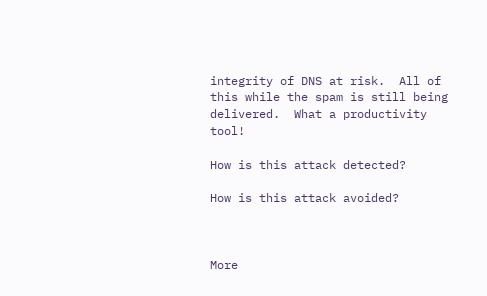integrity of DNS at risk.  All of this while the spam is still being
delivered.  What a productivity tool!

How is this attack detected?

How is this attack avoided?



More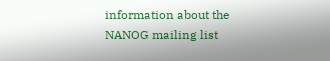information about the NANOG mailing list